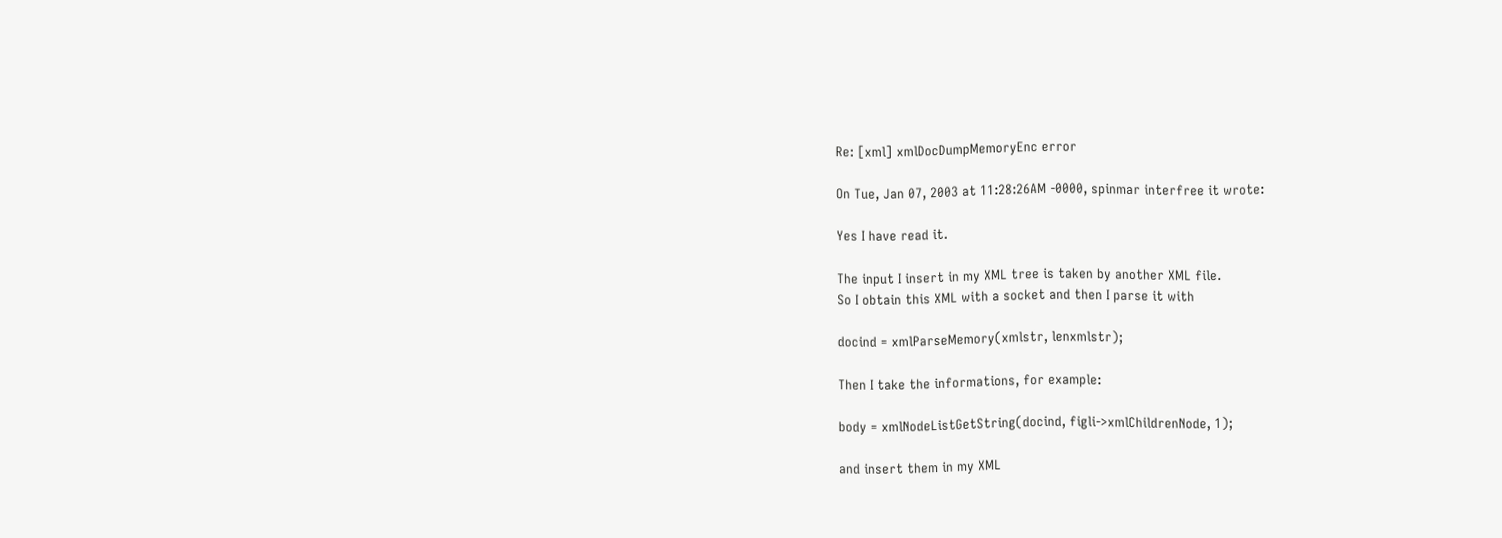Re: [xml] xmlDocDumpMemoryEnc error

On Tue, Jan 07, 2003 at 11:28:26AM -0000, spinmar interfree it wrote:

Yes I have read it.

The input I insert in my XML tree is taken by another XML file.
So I obtain this XML with a socket and then I parse it with

docind = xmlParseMemory(xmlstr, lenxmlstr);

Then I take the informations, for example:

body = xmlNodeListGetString(docind, figli->xmlChildrenNode, 1);

and insert them in my XML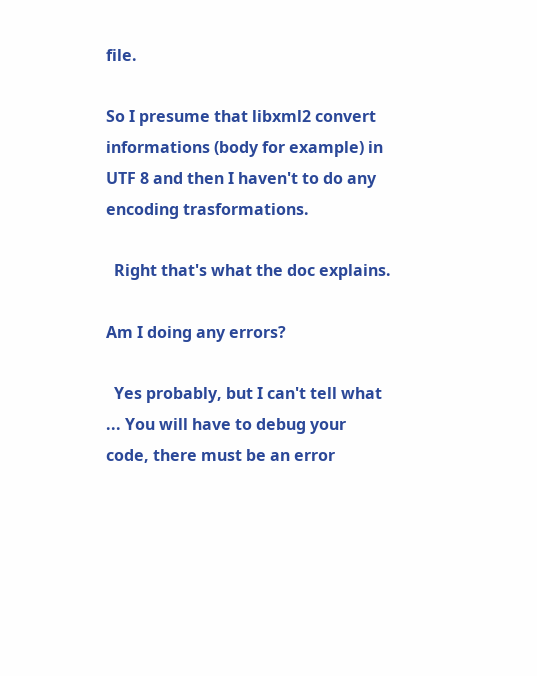file.

So I presume that libxml2 convert informations (body for example) in UTF 8 and then I haven't to do any
encoding trasformations.

  Right that's what the doc explains.

Am I doing any errors?

  Yes probably, but I can't tell what ... You will have to debug your
code, there must be an error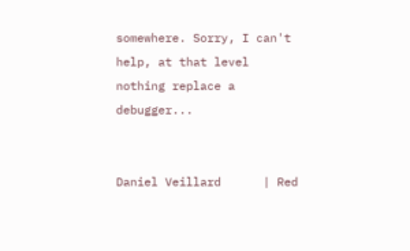somewhere. Sorry, I can't help, at that level
nothing replace a debugger...


Daniel Veillard      | Red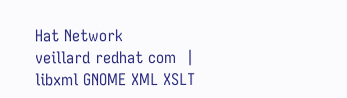Hat Network
veillard redhat com  | libxml GNOME XML XSLT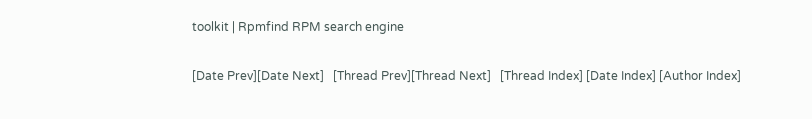toolkit | Rpmfind RPM search engine

[Date Prev][Date Next]   [Thread Prev][Thread Next]   [Thread Index] [Date Index] [Author Index]